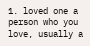1. loved one a person who you love, usually a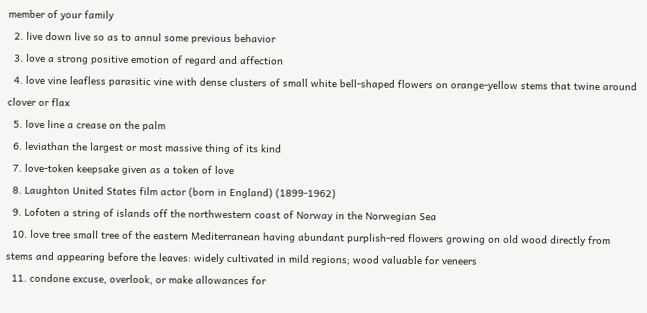member of your family
  2. live down live so as to annul some previous behavior
  3. love a strong positive emotion of regard and affection
  4. love vine leafless parasitic vine with dense clusters of small white bell-shaped flowers on orange-yellow stems that twine around clover or flax
  5. love line a crease on the palm
  6. leviathan the largest or most massive thing of its kind
  7. love-token keepsake given as a token of love
  8. Laughton United States film actor (born in England) (1899-1962)
  9. Lofoten a string of islands off the northwestern coast of Norway in the Norwegian Sea
  10. love tree small tree of the eastern Mediterranean having abundant purplish-red flowers growing on old wood directly from stems and appearing before the leaves: widely cultivated in mild regions; wood valuable for veneers
  11. condone excuse, overlook, or make allowances for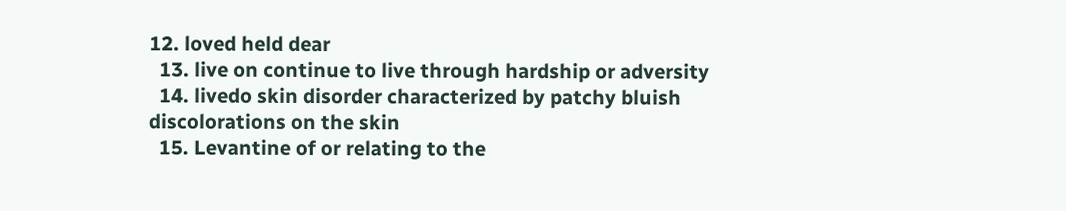12. loved held dear
  13. live on continue to live through hardship or adversity
  14. livedo skin disorder characterized by patchy bluish discolorations on the skin
  15. Levantine of or relating to the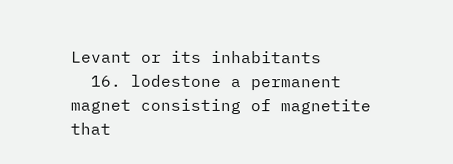Levant or its inhabitants
  16. lodestone a permanent magnet consisting of magnetite that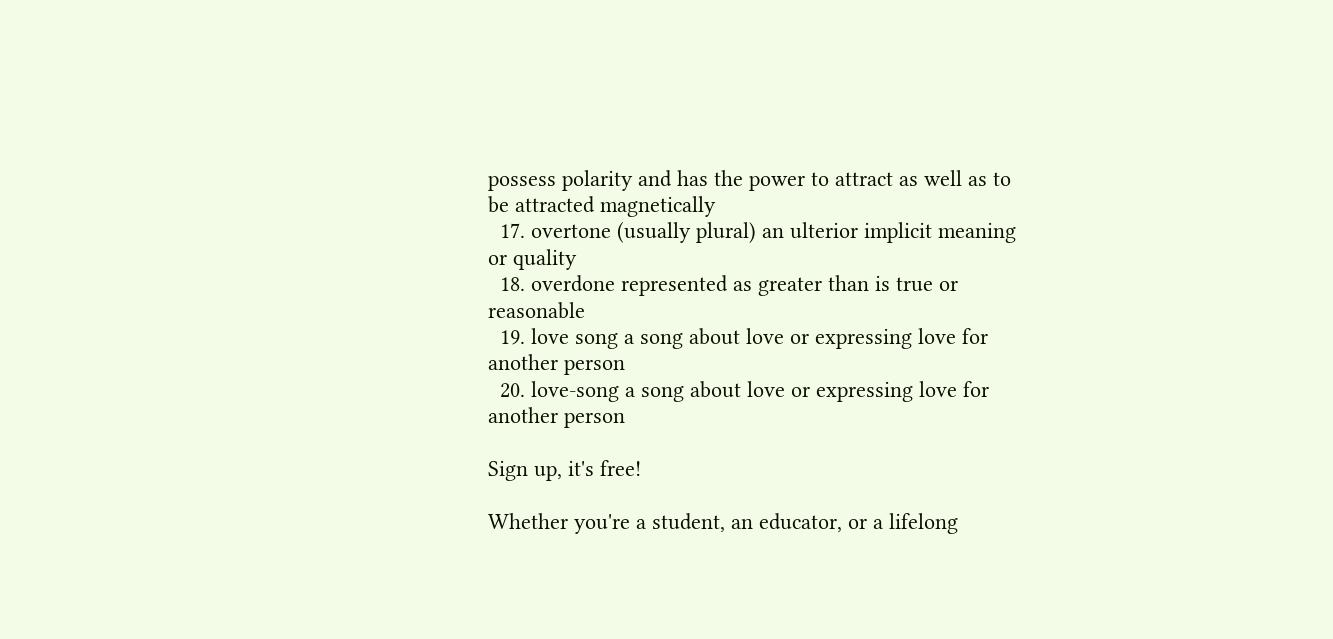possess polarity and has the power to attract as well as to be attracted magnetically
  17. overtone (usually plural) an ulterior implicit meaning or quality
  18. overdone represented as greater than is true or reasonable
  19. love song a song about love or expressing love for another person
  20. love-song a song about love or expressing love for another person

Sign up, it's free!

Whether you're a student, an educator, or a lifelong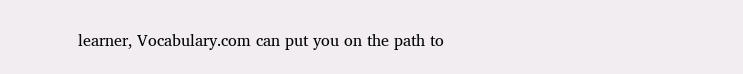learner, Vocabulary.com can put you on the path to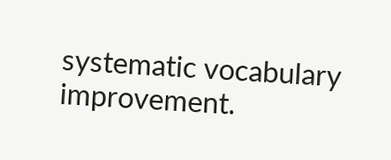systematic vocabulary improvement.